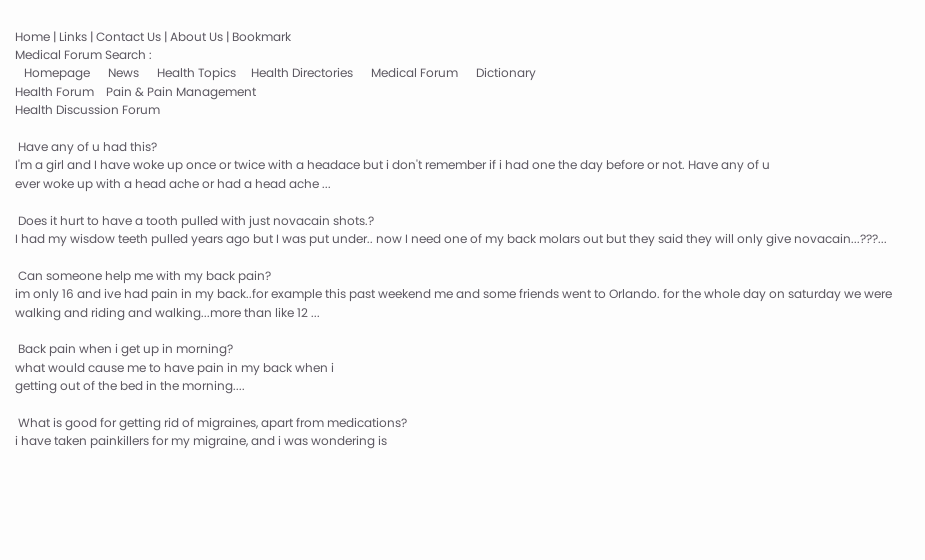Home | Links | Contact Us | About Us | Bookmark
Medical Forum Search :
   Homepage      News      Health Topics     Health Directories      Medical Forum      Dictionary
Health Forum    Pain & Pain Management
Health Discussion Forum

 Have any of u had this?
I'm a girl and I have woke up once or twice with a headace but i don't remember if i had one the day before or not. Have any of u
ever woke up with a head ache or had a head ache ...

 Does it hurt to have a tooth pulled with just novacain shots.?
I had my wisdow teeth pulled years ago but I was put under.. now I need one of my back molars out but they said they will only give novacain...???...

 Can someone help me with my back pain?
im only 16 and ive had pain in my back..for example this past weekend me and some friends went to Orlando. for the whole day on saturday we were walking and riding and walking...more than like 12 ...

 Back pain when i get up in morning?
what would cause me to have pain in my back when i
getting out of the bed in the morning....

 What is good for getting rid of migraines, apart from medications?
i have taken painkillers for my migraine, and i was wondering is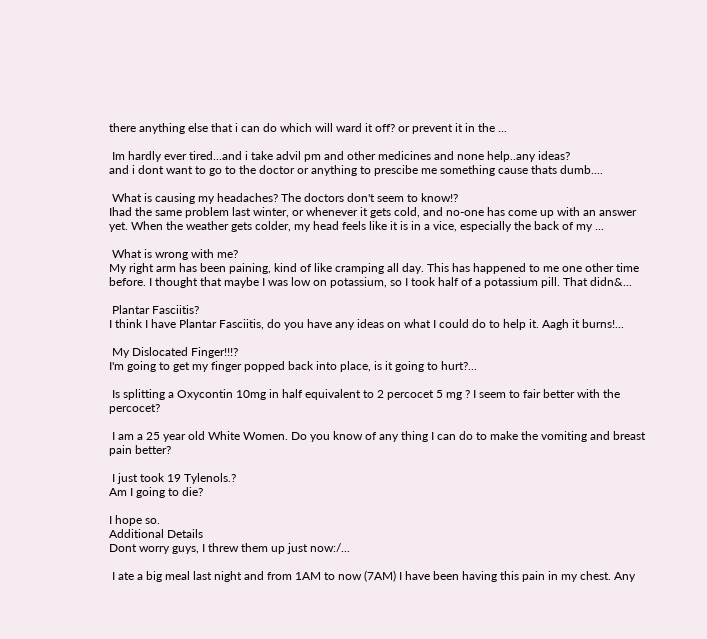there anything else that i can do which will ward it off? or prevent it in the ...

 Im hardly ever tired...and i take advil pm and other medicines and none help..any ideas?
and i dont want to go to the doctor or anything to prescibe me something cause thats dumb....

 What is causing my headaches? The doctors don't seem to know!?
Ihad the same problem last winter, or whenever it gets cold, and no-one has come up with an answer yet. When the weather gets colder, my head feels like it is in a vice, especially the back of my ...

 What is wrong with me?
My right arm has been paining, kind of like cramping all day. This has happened to me one other time before. I thought that maybe I was low on potassium, so I took half of a potassium pill. That didn&...

 Plantar Fasciitis?
I think I have Plantar Fasciitis, do you have any ideas on what I could do to help it. Aagh it burns!...

 My Dislocated Finger!!!?
I'm going to get my finger popped back into place, is it going to hurt?...

 Is splitting a Oxycontin 10mg in half equivalent to 2 percocet 5 mg ? I seem to fair better with the percocet?

 I am a 25 year old White Women. Do you know of any thing I can do to make the vomiting and breast pain better?

 I just took 19 Tylenols.?
Am I going to die?

I hope so.
Additional Details
Dont worry guys, I threw them up just now:/...

 I ate a big meal last night and from 1AM to now (7AM) I have been having this pain in my chest. Any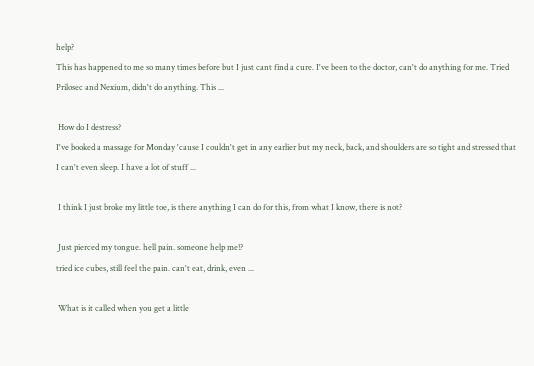help?
This has happened to me so many times before but I just cant find a cure. I've been to the doctor, can't do anything for me. Tried Prilosec and Nexium, didn't do anything. This ...

 How do I destress?
I've booked a massage for Monday 'cause I couldn't get in any earlier but my neck, back, and shoulders are so tight and stressed that I can't even sleep. I have a lot of stuff ...

 I think I just broke my little toe, is there anything I can do for this, from what I know, there is not?

 Just pierced my tongue. hell pain. someone help me!?
tried ice cubes, still feel the pain. can't eat, drink, even ...

 What is it called when you get a little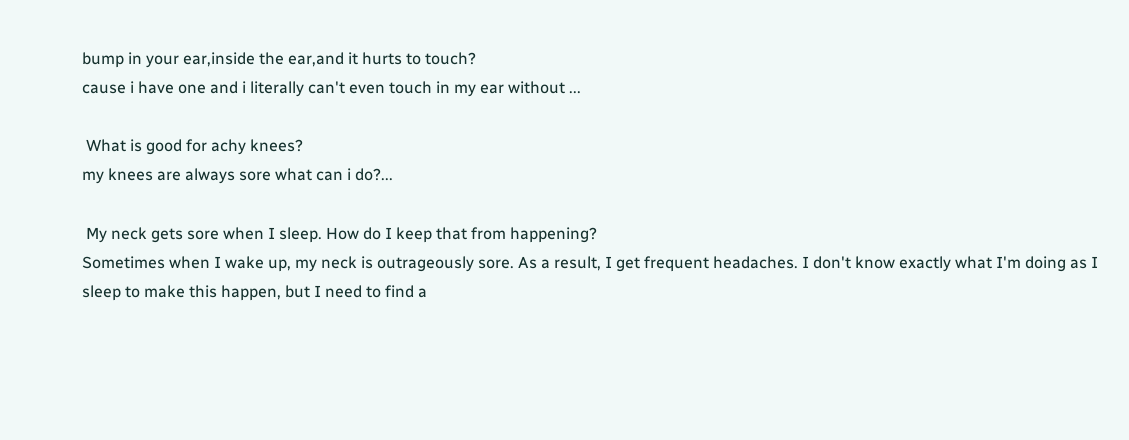bump in your ear,inside the ear,and it hurts to touch?
cause i have one and i literally can't even touch in my ear without ...

 What is good for achy knees?
my knees are always sore what can i do?...

 My neck gets sore when I sleep. How do I keep that from happening?
Sometimes when I wake up, my neck is outrageously sore. As a result, I get frequent headaches. I don't know exactly what I'm doing as I sleep to make this happen, but I need to find a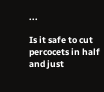...

Is it safe to cut percocets in half and just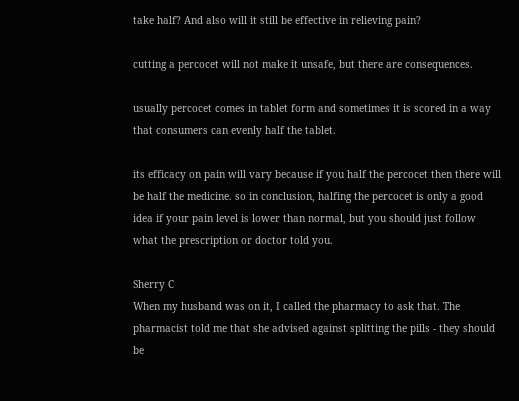take half? And also will it still be effective in relieving pain?

cutting a percocet will not make it unsafe, but there are consequences.

usually percocet comes in tablet form and sometimes it is scored in a way that consumers can evenly half the tablet.

its efficacy on pain will vary because if you half the percocet then there will be half the medicine. so in conclusion, halfing the percocet is only a good idea if your pain level is lower than normal, but you should just follow what the prescription or doctor told you.

Sherry C
When my husband was on it, I called the pharmacy to ask that. The pharmacist told me that she advised against splitting the pills - they should be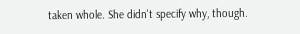taken whole. She didn't specify why, though.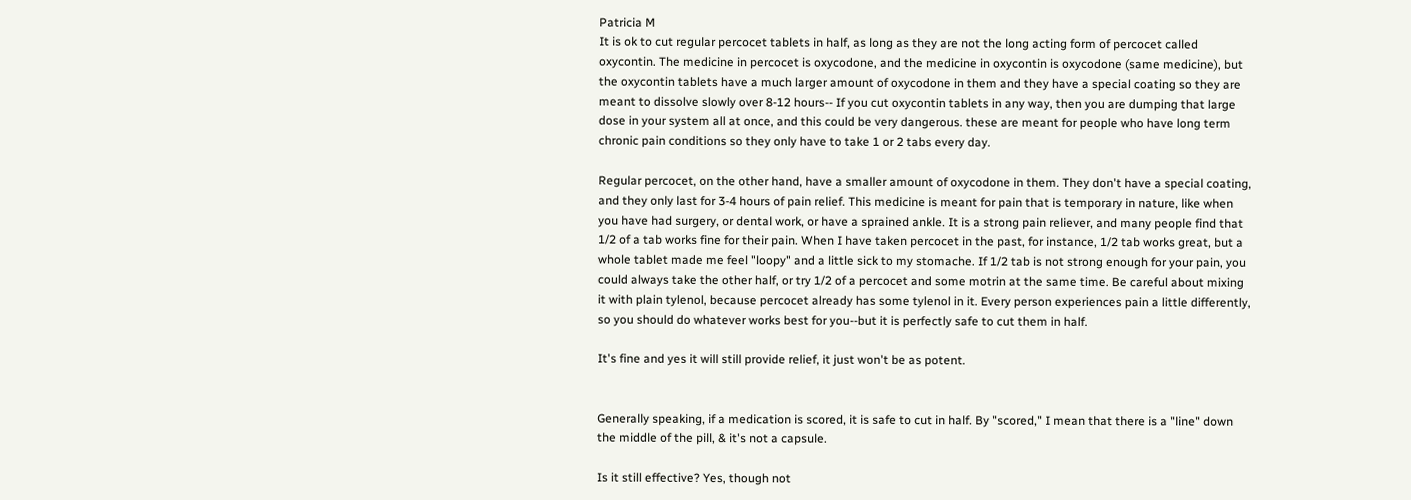Patricia M
It is ok to cut regular percocet tablets in half, as long as they are not the long acting form of percocet called oxycontin. The medicine in percocet is oxycodone, and the medicine in oxycontin is oxycodone (same medicine), but the oxycontin tablets have a much larger amount of oxycodone in them and they have a special coating so they are meant to dissolve slowly over 8-12 hours-- If you cut oxycontin tablets in any way, then you are dumping that large dose in your system all at once, and this could be very dangerous. these are meant for people who have long term chronic pain conditions so they only have to take 1 or 2 tabs every day.

Regular percocet, on the other hand, have a smaller amount of oxycodone in them. They don't have a special coating, and they only last for 3-4 hours of pain relief. This medicine is meant for pain that is temporary in nature, like when you have had surgery, or dental work, or have a sprained ankle. It is a strong pain reliever, and many people find that 1/2 of a tab works fine for their pain. When I have taken percocet in the past, for instance, 1/2 tab works great, but a whole tablet made me feel "loopy" and a little sick to my stomache. If 1/2 tab is not strong enough for your pain, you could always take the other half, or try 1/2 of a percocet and some motrin at the same time. Be careful about mixing it with plain tylenol, because percocet already has some tylenol in it. Every person experiences pain a little differently, so you should do whatever works best for you--but it is perfectly safe to cut them in half.

It's fine and yes it will still provide relief, it just won't be as potent.


Generally speaking, if a medication is scored, it is safe to cut in half. By "scored," I mean that there is a "line" down the middle of the pill, & it's not a capsule.

Is it still effective? Yes, though not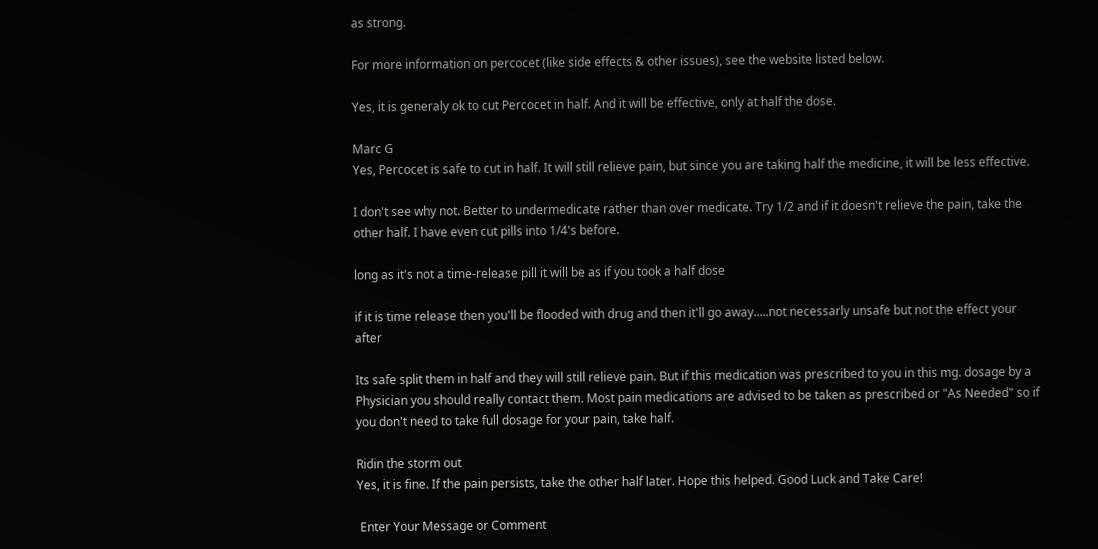as strong.

For more information on percocet (like side effects & other issues), see the website listed below.

Yes, it is generaly ok to cut Percocet in half. And it will be effective, only at half the dose.

Marc G
Yes, Percocet is safe to cut in half. It will still relieve pain, but since you are taking half the medicine, it will be less effective.

I don't see why not. Better to undermedicate rather than over medicate. Try 1/2 and if it doesn't relieve the pain, take the other half. I have even cut pills into 1/4's before.

long as it's not a time-release pill it will be as if you took a half dose

if it is time release then you'll be flooded with drug and then it'll go away.....not necessarly unsafe but not the effect your after

Its safe split them in half and they will still relieve pain. But if this medication was prescribed to you in this mg. dosage by a Physician you should really contact them. Most pain medications are advised to be taken as prescribed or "As Needed" so if you don't need to take full dosage for your pain, take half.

Ridin the storm out
Yes, it is fine. If the pain persists, take the other half later. Hope this helped. Good Luck and Take Care!

 Enter Your Message or Comment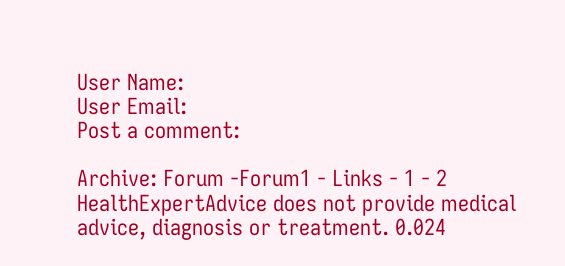User Name:
User Email:
Post a comment:

Archive: Forum -Forum1 - Links - 1 - 2
HealthExpertAdvice does not provide medical advice, diagnosis or treatment. 0.024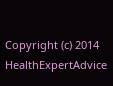Copyright (c) 2014 HealthExpertAdvice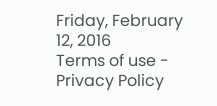Friday, February 12, 2016
Terms of use - Privacy Policy